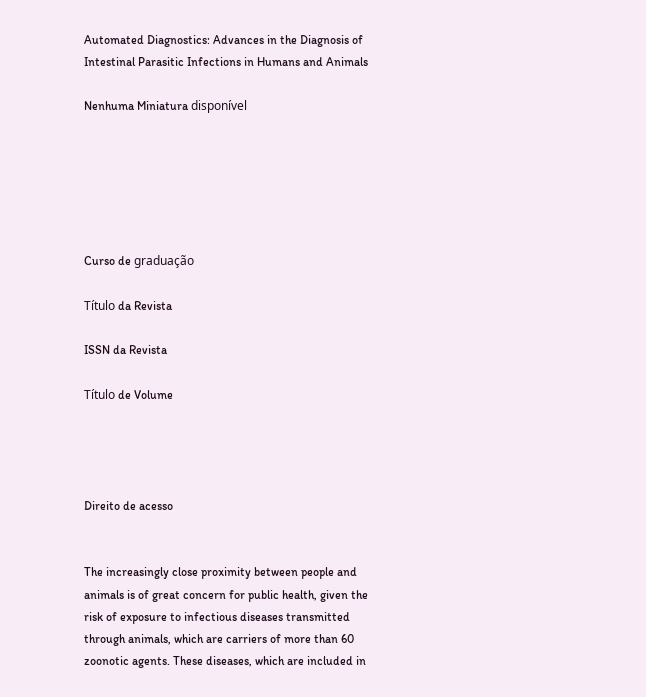Automated Diagnostics: Advances in the Diagnosis of Intestinal Parasitic Infections in Humans and Animals

Nenhuma Miniatura disponível






Curso de graduação

Título da Revista

ISSN da Revista

Título de Volume




Direito de acesso


The increasingly close proximity between people and animals is of great concern for public health, given the risk of exposure to infectious diseases transmitted through animals, which are carriers of more than 60 zoonotic agents. These diseases, which are included in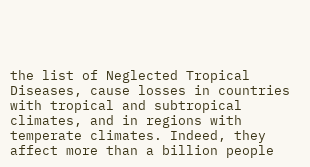the list of Neglected Tropical Diseases, cause losses in countries with tropical and subtropical climates, and in regions with temperate climates. Indeed, they affect more than a billion people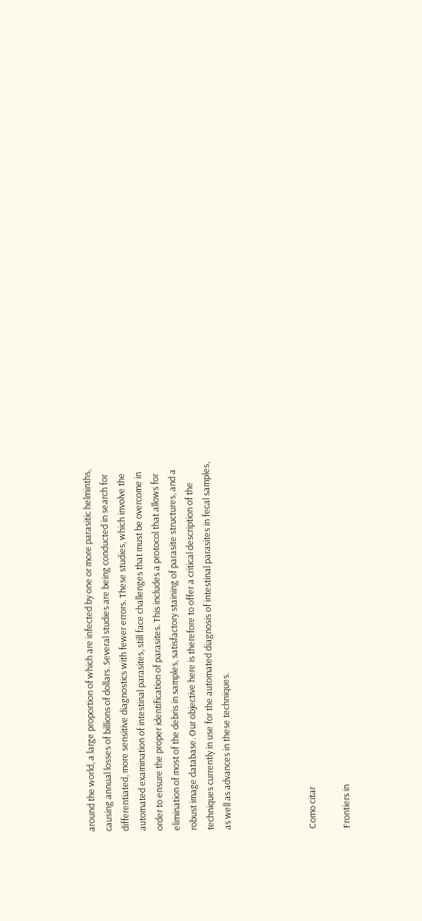around the world, a large proportion of which are infected by one or more parasitic helminths, causing annual losses of billions of dollars. Several studies are being conducted in search for differentiated, more sensitive diagnostics with fewer errors. These studies, which involve the automated examination of intestinal parasites, still face challenges that must be overcome in order to ensure the proper identification of parasites. This includes a protocol that allows for elimination of most of the debris in samples, satisfactory staining of parasite structures, and a robust image database. Our objective here is therefore to offer a critical description of the techniques currently in use for the automated diagnosis of intestinal parasites in fecal samples, as well as advances in these techniques.




Como citar

Frontiers in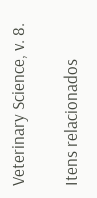Veterinary Science, v. 8.

Itens relacionados